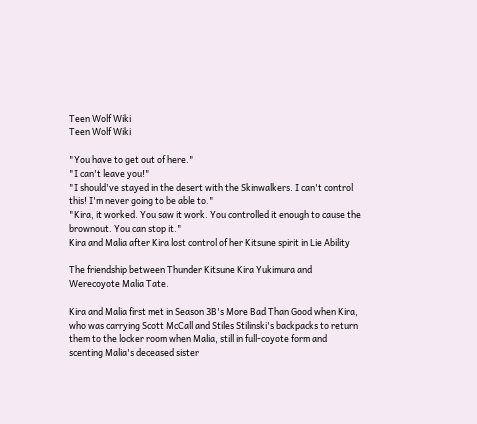Teen Wolf Wiki
Teen Wolf Wiki

"You have to get out of here."
"I can't leave you!"
"I should've stayed in the desert with the Skinwalkers. I can't control this! I'm never going to be able to."
"Kira, it worked. You saw it work. You controlled it enough to cause the brownout. You can stop it."
Kira and Malia after Kira lost control of her Kitsune spirit in Lie Ability

The friendship between Thunder Kitsune Kira Yukimura and Werecoyote Malia Tate.

Kira and Malia first met in Season 3B's More Bad Than Good when Kira, who was carrying Scott McCall and Stiles Stilinski's backpacks to return them to the locker room when Malia, still in full-coyote form and scenting Malia's deceased sister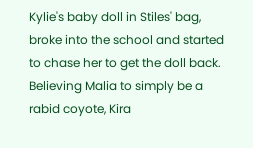Kylie's baby doll in Stiles' bag, broke into the school and started to chase her to get the doll back. Believing Malia to simply be a rabid coyote, Kira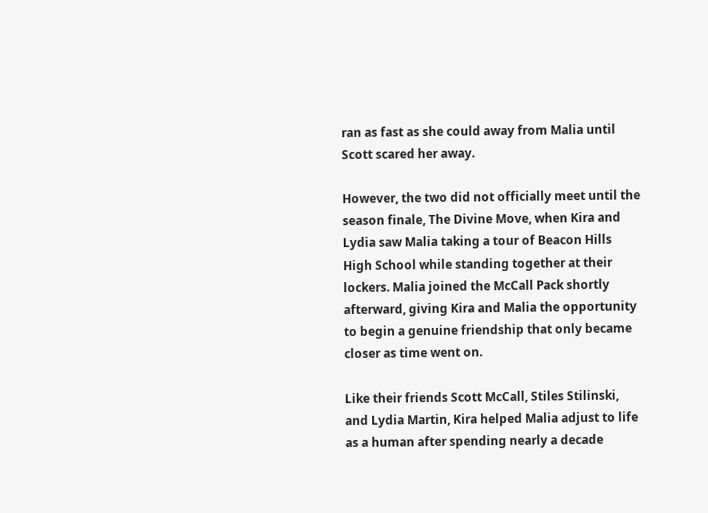ran as fast as she could away from Malia until Scott scared her away.

However, the two did not officially meet until the season finale, The Divine Move, when Kira and Lydia saw Malia taking a tour of Beacon Hills High School while standing together at their lockers. Malia joined the McCall Pack shortly afterward, giving Kira and Malia the opportunity to begin a genuine friendship that only became closer as time went on.

Like their friends Scott McCall, Stiles Stilinski, and Lydia Martin, Kira helped Malia adjust to life as a human after spending nearly a decade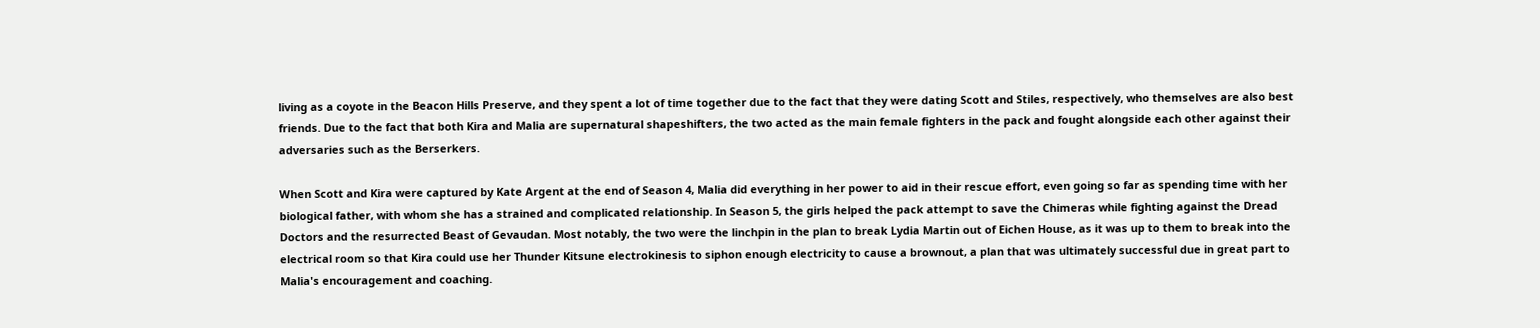living as a coyote in the Beacon Hills Preserve, and they spent a lot of time together due to the fact that they were dating Scott and Stiles, respectively, who themselves are also best friends. Due to the fact that both Kira and Malia are supernatural shapeshifters, the two acted as the main female fighters in the pack and fought alongside each other against their adversaries such as the Berserkers.

When Scott and Kira were captured by Kate Argent at the end of Season 4, Malia did everything in her power to aid in their rescue effort, even going so far as spending time with her biological father, with whom she has a strained and complicated relationship. In Season 5, the girls helped the pack attempt to save the Chimeras while fighting against the Dread Doctors and the resurrected Beast of Gevaudan. Most notably, the two were the linchpin in the plan to break Lydia Martin out of Eichen House, as it was up to them to break into the electrical room so that Kira could use her Thunder Kitsune electrokinesis to siphon enough electricity to cause a brownout, a plan that was ultimately successful due in great part to Malia's encouragement and coaching.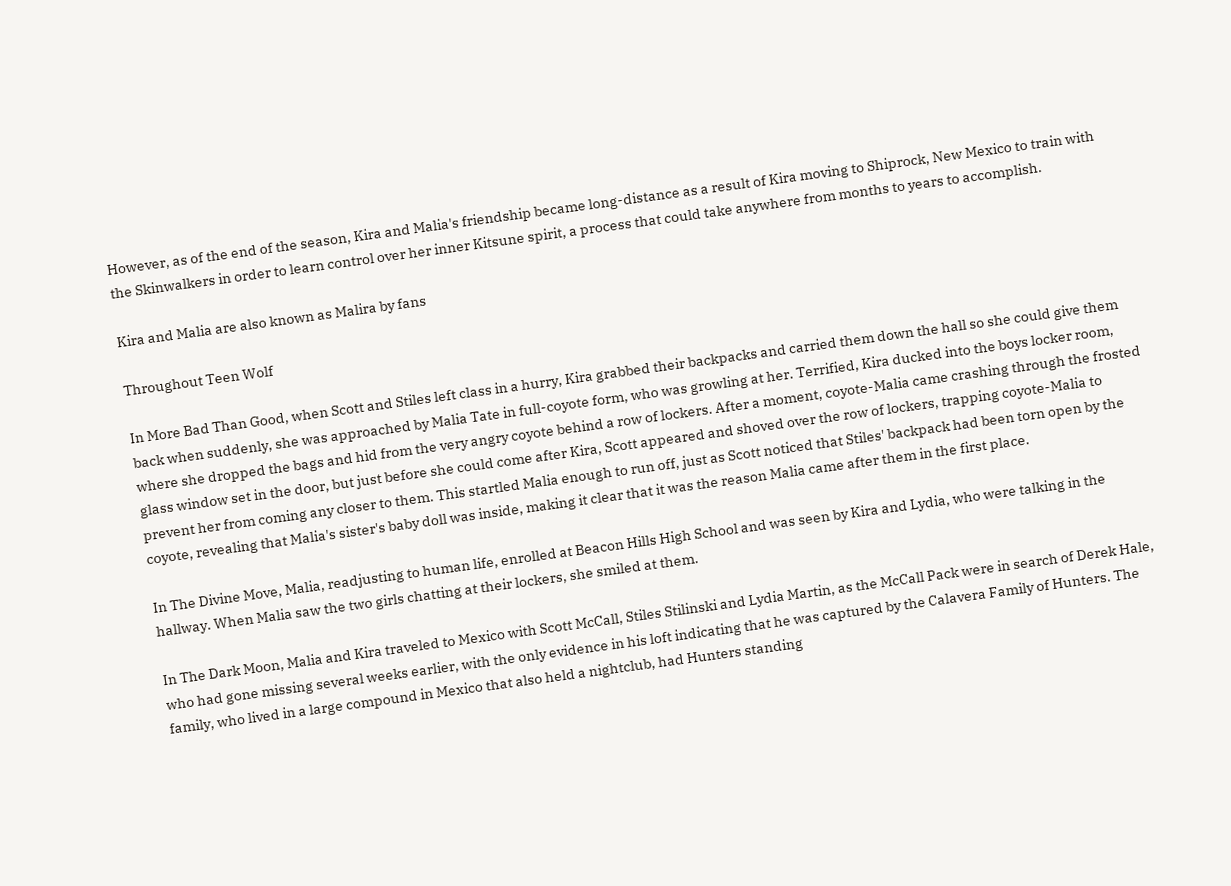However, as of the end of the season, Kira and Malia's friendship became long-distance as a result of Kira moving to Shiprock, New Mexico to train with the Skinwalkers in order to learn control over her inner Kitsune spirit, a process that could take anywhere from months to years to accomplish.

Kira and Malia are also known as Malira by fans

Throughout Teen Wolf

In More Bad Than Good, when Scott and Stiles left class in a hurry, Kira grabbed their backpacks and carried them down the hall so she could give them back when suddenly, she was approached by Malia Tate in full-coyote form, who was growling at her. Terrified, Kira ducked into the boys locker room, where she dropped the bags and hid from the very angry coyote behind a row of lockers. After a moment, coyote-Malia came crashing through the frosted glass window set in the door, but just before she could come after Kira, Scott appeared and shoved over the row of lockers, trapping coyote-Malia to prevent her from coming any closer to them. This startled Malia enough to run off, just as Scott noticed that Stiles' backpack had been torn open by the coyote, revealing that Malia's sister's baby doll was inside, making it clear that it was the reason Malia came after them in the first place.

In The Divine Move, Malia, readjusting to human life, enrolled at Beacon Hills High School and was seen by Kira and Lydia, who were talking in the hallway. When Malia saw the two girls chatting at their lockers, she smiled at them.

In The Dark Moon, Malia and Kira traveled to Mexico with Scott McCall, Stiles Stilinski and Lydia Martin, as the McCall Pack were in search of Derek Hale, who had gone missing several weeks earlier, with the only evidence in his loft indicating that he was captured by the Calavera Family of Hunters. The family, who lived in a large compound in Mexico that also held a nightclub, had Hunters standing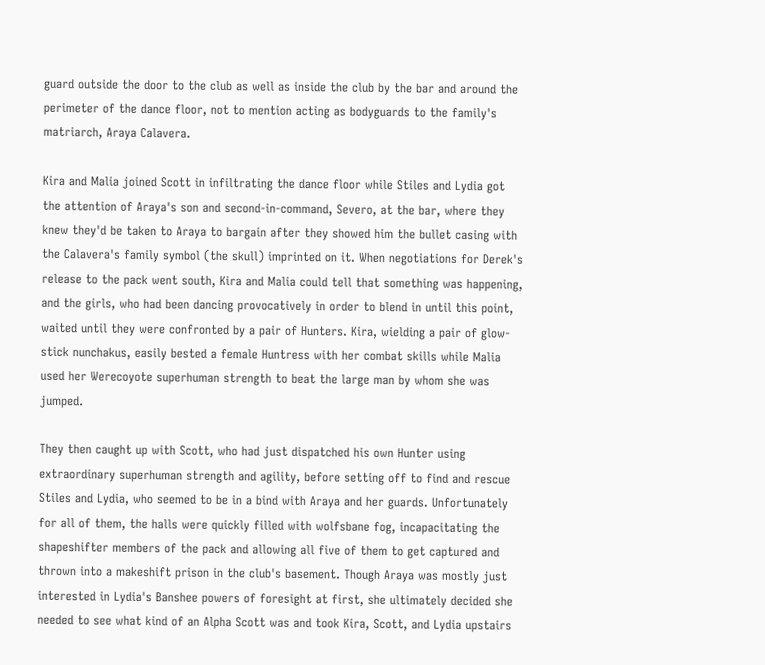guard outside the door to the club as well as inside the club by the bar and around the perimeter of the dance floor, not to mention acting as bodyguards to the family's matriarch, Araya Calavera.

Kira and Malia joined Scott in infiltrating the dance floor while Stiles and Lydia got the attention of Araya's son and second-in-command, Severo, at the bar, where they knew they'd be taken to Araya to bargain after they showed him the bullet casing with the Calavera's family symbol (the skull) imprinted on it. When negotiations for Derek's release to the pack went south, Kira and Malia could tell that something was happening, and the girls, who had been dancing provocatively in order to blend in until this point, waited until they were confronted by a pair of Hunters. Kira, wielding a pair of glow-stick nunchakus, easily bested a female Huntress with her combat skills while Malia used her Werecoyote superhuman strength to beat the large man by whom she was jumped.

They then caught up with Scott, who had just dispatched his own Hunter using extraordinary superhuman strength and agility, before setting off to find and rescue Stiles and Lydia, who seemed to be in a bind with Araya and her guards. Unfortunately for all of them, the halls were quickly filled with wolfsbane fog, incapacitating the shapeshifter members of the pack and allowing all five of them to get captured and thrown into a makeshift prison in the club's basement. Though Araya was mostly just interested in Lydia's Banshee powers of foresight at first, she ultimately decided she needed to see what kind of an Alpha Scott was and took Kira, Scott, and Lydia upstairs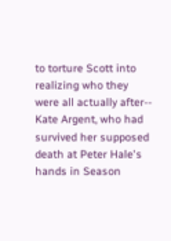to torture Scott into realizing who they were all actually after-- Kate Argent, who had survived her supposed death at Peter Hale's hands in Season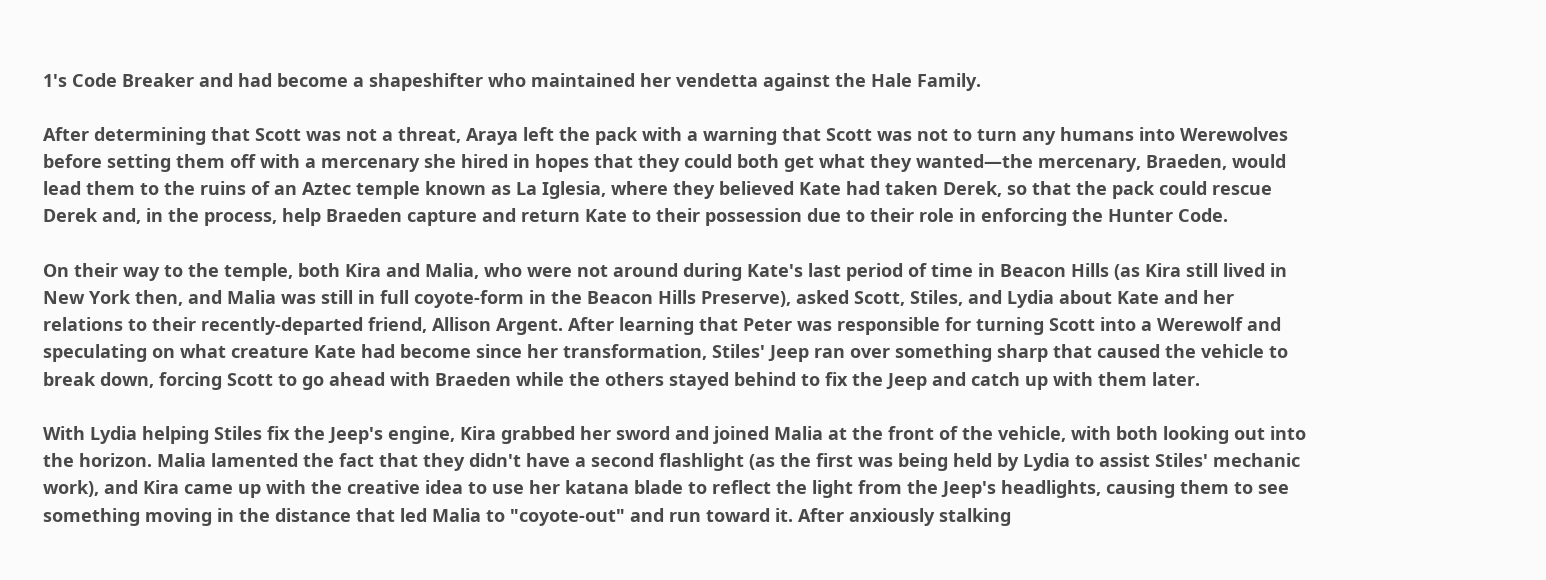1's Code Breaker and had become a shapeshifter who maintained her vendetta against the Hale Family.

After determining that Scott was not a threat, Araya left the pack with a warning that Scott was not to turn any humans into Werewolves before setting them off with a mercenary she hired in hopes that they could both get what they wanted—the mercenary, Braeden, would lead them to the ruins of an Aztec temple known as La Iglesia, where they believed Kate had taken Derek, so that the pack could rescue Derek and, in the process, help Braeden capture and return Kate to their possession due to their role in enforcing the Hunter Code.

On their way to the temple, both Kira and Malia, who were not around during Kate's last period of time in Beacon Hills (as Kira still lived in New York then, and Malia was still in full coyote-form in the Beacon Hills Preserve), asked Scott, Stiles, and Lydia about Kate and her relations to their recently-departed friend, Allison Argent. After learning that Peter was responsible for turning Scott into a Werewolf and speculating on what creature Kate had become since her transformation, Stiles' Jeep ran over something sharp that caused the vehicle to break down, forcing Scott to go ahead with Braeden while the others stayed behind to fix the Jeep and catch up with them later.

With Lydia helping Stiles fix the Jeep's engine, Kira grabbed her sword and joined Malia at the front of the vehicle, with both looking out into the horizon. Malia lamented the fact that they didn't have a second flashlight (as the first was being held by Lydia to assist Stiles' mechanic work), and Kira came up with the creative idea to use her katana blade to reflect the light from the Jeep's headlights, causing them to see something moving in the distance that led Malia to "coyote-out" and run toward it. After anxiously stalking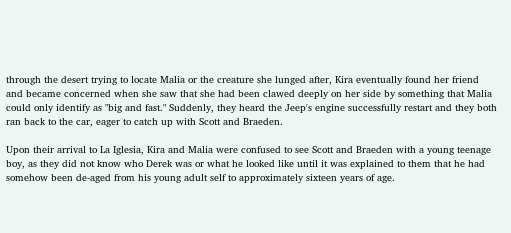through the desert trying to locate Malia or the creature she lunged after, Kira eventually found her friend and became concerned when she saw that she had been clawed deeply on her side by something that Malia could only identify as "big and fast." Suddenly, they heard the Jeep's engine successfully restart and they both ran back to the car, eager to catch up with Scott and Braeden.

Upon their arrival to La Iglesia, Kira and Malia were confused to see Scott and Braeden with a young teenage boy, as they did not know who Derek was or what he looked like until it was explained to them that he had somehow been de-aged from his young adult self to approximately sixteen years of age.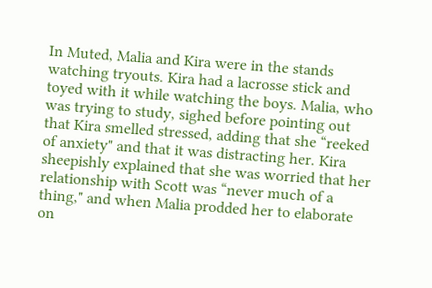In Muted, Malia and Kira were in the stands watching tryouts. Kira had a lacrosse stick and toyed with it while watching the boys. Malia, who was trying to study, sighed before pointing out that Kira smelled stressed, adding that she “reeked of anxiety" and that it was distracting her. Kira sheepishly explained that she was worried that her relationship with Scott was “never much of a thing," and when Malia prodded her to elaborate on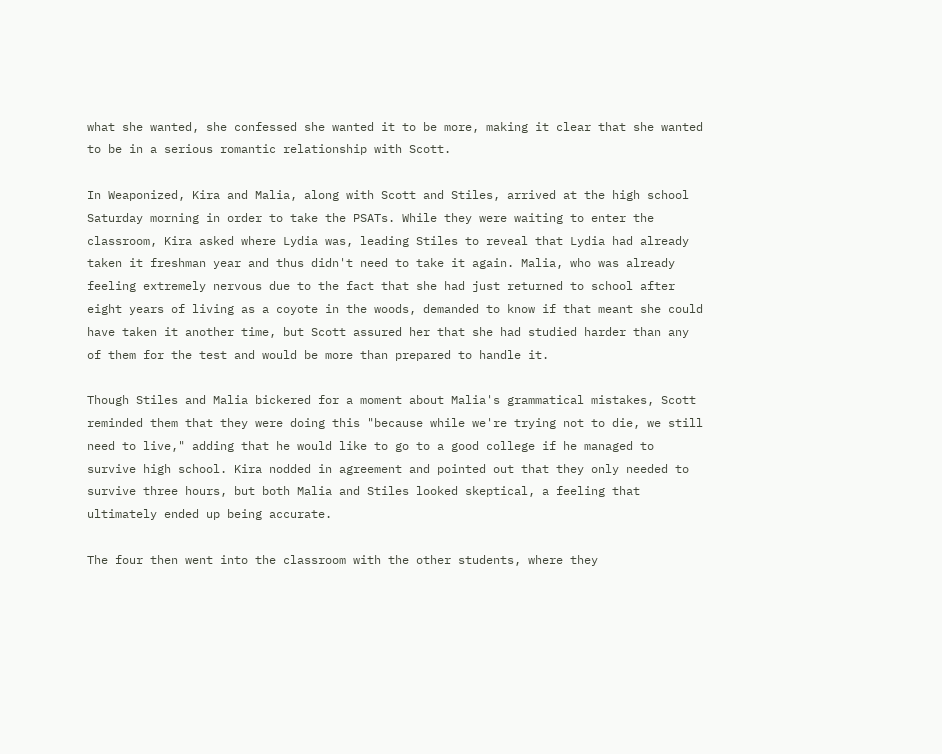what she wanted, she confessed she wanted it to be more, making it clear that she wanted to be in a serious romantic relationship with Scott.

In Weaponized, Kira and Malia, along with Scott and Stiles, arrived at the high school Saturday morning in order to take the PSATs. While they were waiting to enter the classroom, Kira asked where Lydia was, leading Stiles to reveal that Lydia had already taken it freshman year and thus didn't need to take it again. Malia, who was already feeling extremely nervous due to the fact that she had just returned to school after eight years of living as a coyote in the woods, demanded to know if that meant she could have taken it another time, but Scott assured her that she had studied harder than any of them for the test and would be more than prepared to handle it.

Though Stiles and Malia bickered for a moment about Malia's grammatical mistakes, Scott reminded them that they were doing this "because while we're trying not to die, we still need to live," adding that he would like to go to a good college if he managed to survive high school. Kira nodded in agreement and pointed out that they only needed to survive three hours, but both Malia and Stiles looked skeptical, a feeling that ultimately ended up being accurate.

The four then went into the classroom with the other students, where they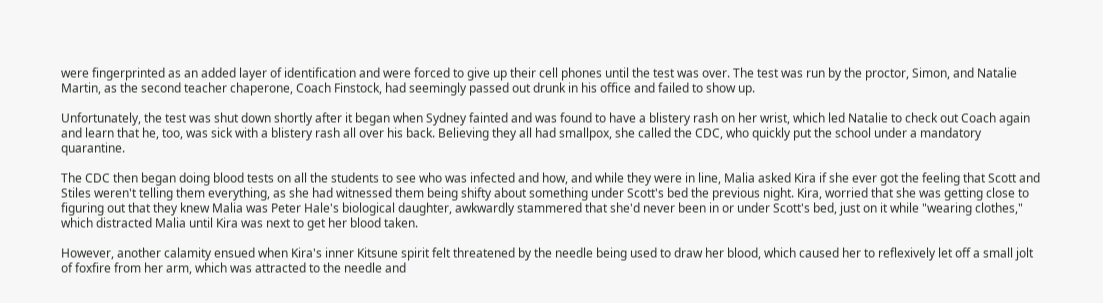were fingerprinted as an added layer of identification and were forced to give up their cell phones until the test was over. The test was run by the proctor, Simon, and Natalie Martin, as the second teacher chaperone, Coach Finstock, had seemingly passed out drunk in his office and failed to show up.

Unfortunately, the test was shut down shortly after it began when Sydney fainted and was found to have a blistery rash on her wrist, which led Natalie to check out Coach again and learn that he, too, was sick with a blistery rash all over his back. Believing they all had smallpox, she called the CDC, who quickly put the school under a mandatory quarantine.

The CDC then began doing blood tests on all the students to see who was infected and how, and while they were in line, Malia asked Kira if she ever got the feeling that Scott and Stiles weren't telling them everything, as she had witnessed them being shifty about something under Scott's bed the previous night. Kira, worried that she was getting close to figuring out that they knew Malia was Peter Hale's biological daughter, awkwardly stammered that she'd never been in or under Scott's bed, just on it while "wearing clothes," which distracted Malia until Kira was next to get her blood taken.

However, another calamity ensued when Kira's inner Kitsune spirit felt threatened by the needle being used to draw her blood, which caused her to reflexively let off a small jolt of foxfire from her arm, which was attracted to the needle and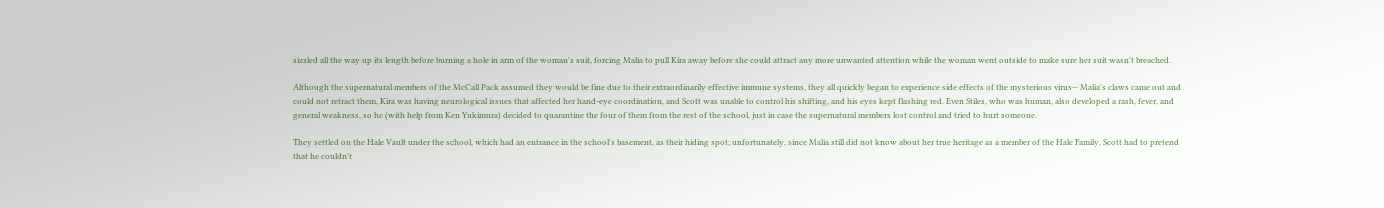sizzled all the way up its length before burning a hole in arm of the woman's suit, forcing Malia to pull Kira away before she could attract any more unwanted attention while the woman went outside to make sure her suit wasn't breached.

Although the supernatural members of the McCall Pack assumed they would be fine due to their extraordinarily effective immune systems, they all quickly began to experience side effects of the mysterious virus-- Malia's claws came out and could not retract them, Kira was having neurological issues that affected her hand-eye coordination, and Scott was unable to control his shifting, and his eyes kept flashing red. Even Stiles, who was human, also developed a rash, fever, and general weakness, so he (with help from Ken Yukimura) decided to quarantine the four of them from the rest of the school, just in case the supernatural members lost control and tried to hurt someone.

They settled on the Hale Vault under the school, which had an entrance in the school's basement, as their hiding spot; unfortunately, since Malia still did not know about her true heritage as a member of the Hale Family, Scott had to pretend that he couldn't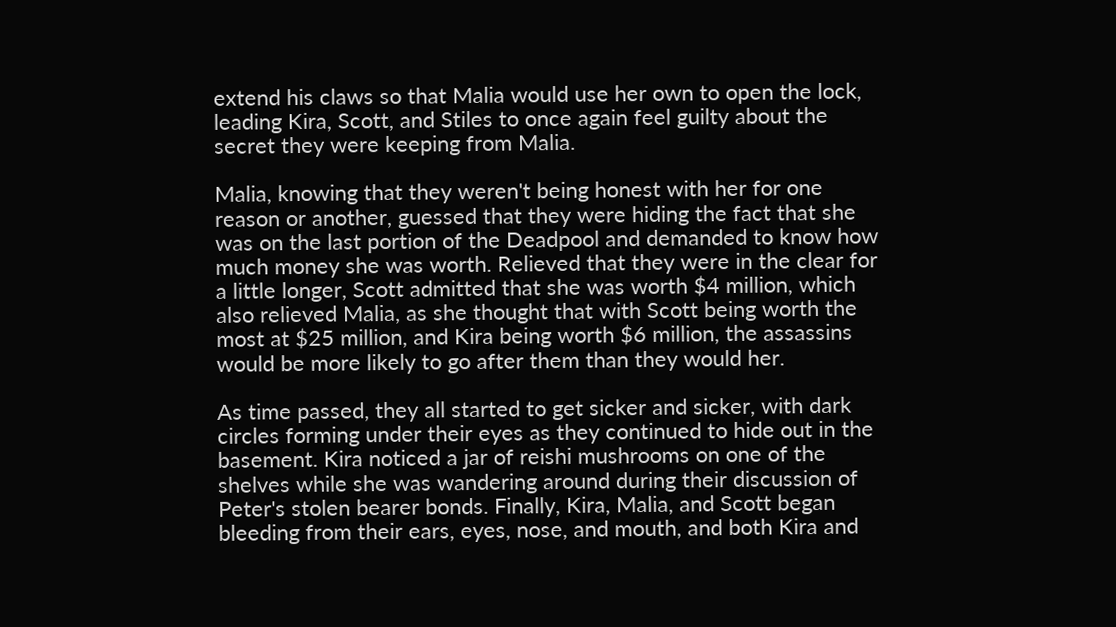extend his claws so that Malia would use her own to open the lock, leading Kira, Scott, and Stiles to once again feel guilty about the secret they were keeping from Malia.

Malia, knowing that they weren't being honest with her for one reason or another, guessed that they were hiding the fact that she was on the last portion of the Deadpool and demanded to know how much money she was worth. Relieved that they were in the clear for a little longer, Scott admitted that she was worth $4 million, which also relieved Malia, as she thought that with Scott being worth the most at $25 million, and Kira being worth $6 million, the assassins would be more likely to go after them than they would her.

As time passed, they all started to get sicker and sicker, with dark circles forming under their eyes as they continued to hide out in the basement. Kira noticed a jar of reishi mushrooms on one of the shelves while she was wandering around during their discussion of Peter's stolen bearer bonds. Finally, Kira, Malia, and Scott began bleeding from their ears, eyes, nose, and mouth, and both Kira and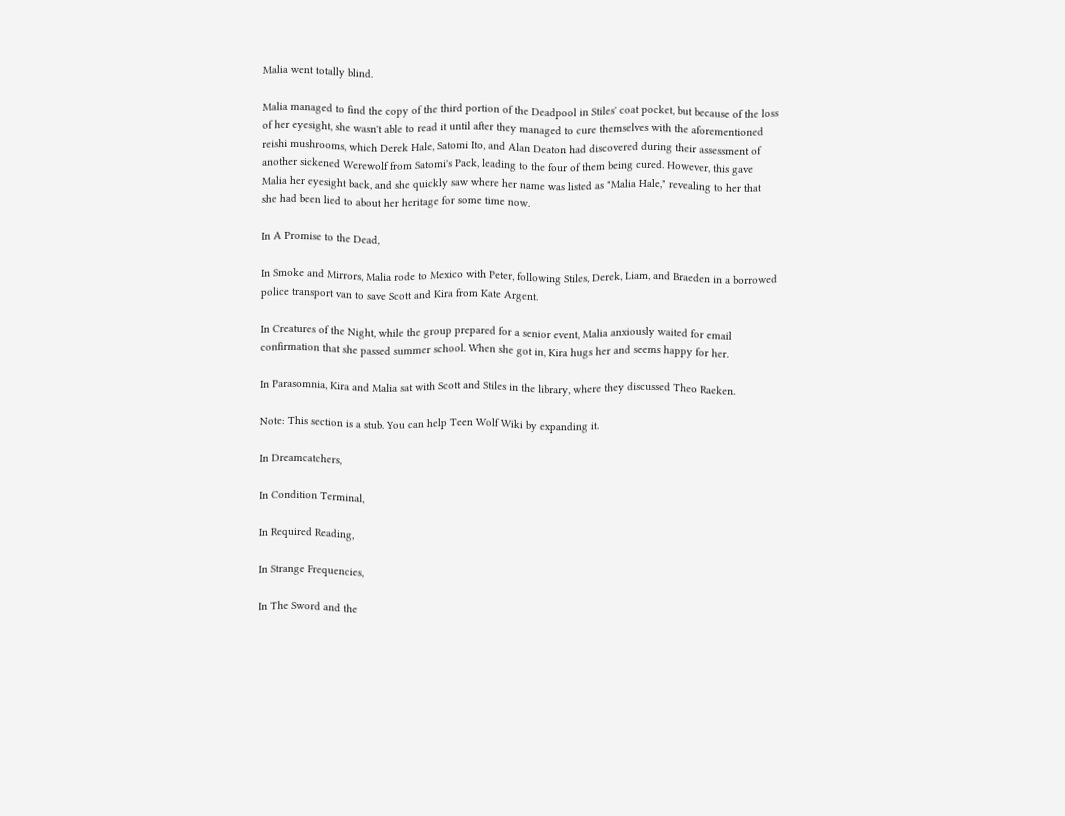Malia went totally blind.

Malia managed to find the copy of the third portion of the Deadpool in Stiles' coat pocket, but because of the loss of her eyesight, she wasn't able to read it until after they managed to cure themselves with the aforementioned reishi mushrooms, which Derek Hale, Satomi Ito, and Alan Deaton had discovered during their assessment of another sickened Werewolf from Satomi's Pack, leading to the four of them being cured. However, this gave Malia her eyesight back, and she quickly saw where her name was listed as "Malia Hale," revealing to her that she had been lied to about her heritage for some time now.

In A Promise to the Dead,

In Smoke and Mirrors, Malia rode to Mexico with Peter, following Stiles, Derek, Liam, and Braeden in a borrowed police transport van to save Scott and Kira from Kate Argent.

In Creatures of the Night, while the group prepared for a senior event, Malia anxiously waited for email confirmation that she passed summer school. When she got in, Kira hugs her and seems happy for her.

In Parasomnia, Kira and Malia sat with Scott and Stiles in the library, where they discussed Theo Raeken.

Note: This section is a stub. You can help Teen Wolf Wiki by expanding it.

In Dreamcatchers,

In Condition Terminal,

In Required Reading,

In Strange Frequencies,

In The Sword and the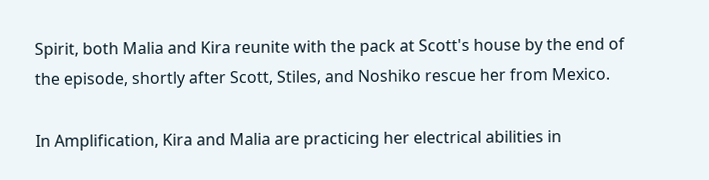Spirit, both Malia and Kira reunite with the pack at Scott's house by the end of the episode, shortly after Scott, Stiles, and Noshiko rescue her from Mexico.

In Amplification, Kira and Malia are practicing her electrical abilities in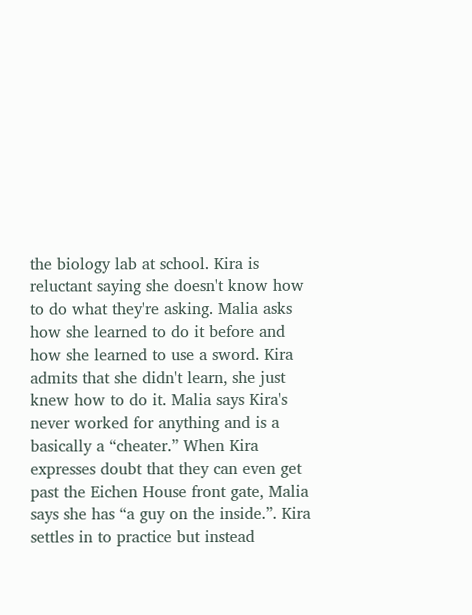the biology lab at school. Kira is reluctant saying she doesn't know how to do what they're asking. Malia asks how she learned to do it before and how she learned to use a sword. Kira admits that she didn't learn, she just knew how to do it. Malia says Kira's never worked for anything and is a basically a “cheater.” When Kira expresses doubt that they can even get past the Eichen House front gate, Malia says she has “a guy on the inside.”. Kira settles in to practice but instead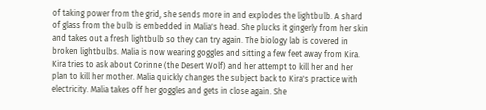of taking power from the grid, she sends more in and explodes the lightbulb. A shard of glass from the bulb is embedded in Malia's head. She plucks it gingerly from her skin and takes out a fresh lightbulb so they can try again. The biology lab is covered in broken lightbulbs. Malia is now wearing goggles and sitting a few feet away from Kira. Kira tries to ask about Corinne (the Desert Wolf) and her attempt to kill her and her plan to kill her mother. Malia quickly changes the subject back to Kira's practice with electricity. Malia takes off her goggles and gets in close again. She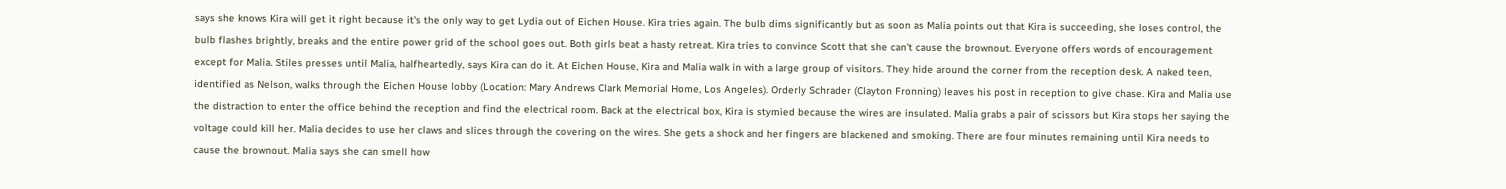says she knows Kira will get it right because it's the only way to get Lydia out of Eichen House. Kira tries again. The bulb dims significantly but as soon as Malia points out that Kira is succeeding, she loses control, the bulb flashes brightly, breaks and the entire power grid of the school goes out. Both girls beat a hasty retreat. Kira tries to convince Scott that she can't cause the brownout. Everyone offers words of encouragement except for Malia. Stiles presses until Malia, halfheartedly, says Kira can do it. At Eichen House, Kira and Malia walk in with a large group of visitors. They hide around the corner from the reception desk. A naked teen, identified as Nelson, walks through the Eichen House lobby (Location: Mary Andrews Clark Memorial Home, Los Angeles). Orderly Schrader (Clayton Fronning) leaves his post in reception to give chase. Kira and Malia use the distraction to enter the office behind the reception and find the electrical room. Back at the electrical box, Kira is stymied because the wires are insulated. Malia grabs a pair of scissors but Kira stops her saying the voltage could kill her. Malia decides to use her claws and slices through the covering on the wires. She gets a shock and her fingers are blackened and smoking. There are four minutes remaining until Kira needs to cause the brownout. Malia says she can smell how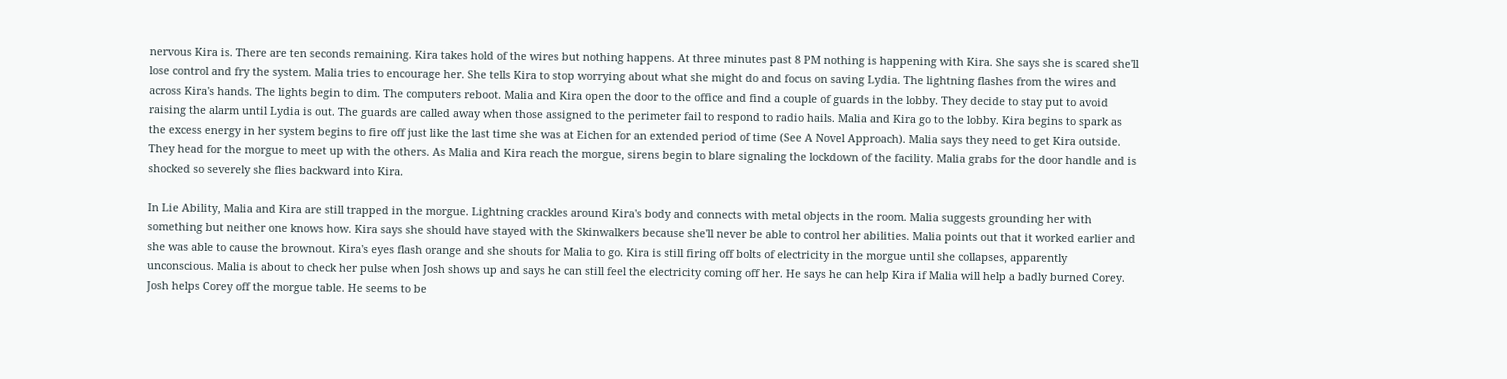nervous Kira is. There are ten seconds remaining. Kira takes hold of the wires but nothing happens. At three minutes past 8 PM nothing is happening with Kira. She says she is scared she'll lose control and fry the system. Malia tries to encourage her. She tells Kira to stop worrying about what she might do and focus on saving Lydia. The lightning flashes from the wires and across Kira's hands. The lights begin to dim. The computers reboot. Malia and Kira open the door to the office and find a couple of guards in the lobby. They decide to stay put to avoid raising the alarm until Lydia is out. The guards are called away when those assigned to the perimeter fail to respond to radio hails. Malia and Kira go to the lobby. Kira begins to spark as the excess energy in her system begins to fire off just like the last time she was at Eichen for an extended period of time (See A Novel Approach). Malia says they need to get Kira outside. They head for the morgue to meet up with the others. As Malia and Kira reach the morgue, sirens begin to blare signaling the lockdown of the facility. Malia grabs for the door handle and is shocked so severely she flies backward into Kira.

In Lie Ability, Malia and Kira are still trapped in the morgue. Lightning crackles around Kira's body and connects with metal objects in the room. Malia suggests grounding her with something but neither one knows how. Kira says she should have stayed with the Skinwalkers because she'll never be able to control her abilities. Malia points out that it worked earlier and she was able to cause the brownout. Kira's eyes flash orange and she shouts for Malia to go. Kira is still firing off bolts of electricity in the morgue until she collapses, apparently unconscious. Malia is about to check her pulse when Josh shows up and says he can still feel the electricity coming off her. He says he can help Kira if Malia will help a badly burned Corey. Josh helps Corey off the morgue table. He seems to be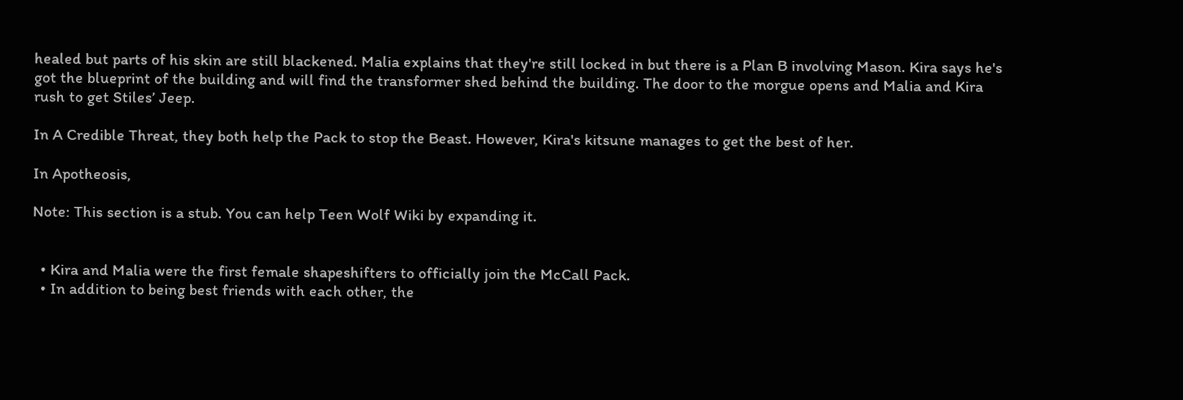healed but parts of his skin are still blackened. Malia explains that they're still locked in but there is a Plan B involving Mason. Kira says he's got the blueprint of the building and will find the transformer shed behind the building. The door to the morgue opens and Malia and Kira rush to get Stiles’ Jeep.

In A Credible Threat, they both help the Pack to stop the Beast. However, Kira's kitsune manages to get the best of her.

In Apotheosis,

Note: This section is a stub. You can help Teen Wolf Wiki by expanding it.


  • Kira and Malia were the first female shapeshifters to officially join the McCall Pack.
  • In addition to being best friends with each other, the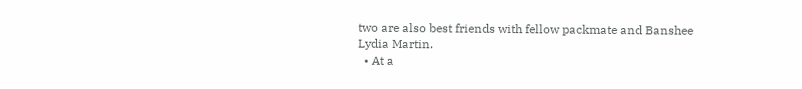two are also best friends with fellow packmate and Banshee Lydia Martin.
  • At a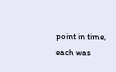point in time, each was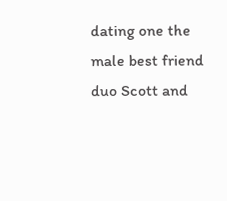dating one the male best friend duo Scott and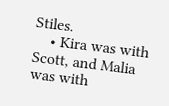Stiles.
    • Kira was with Scott, and Malia was with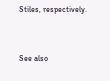Stiles, respectively.


See also